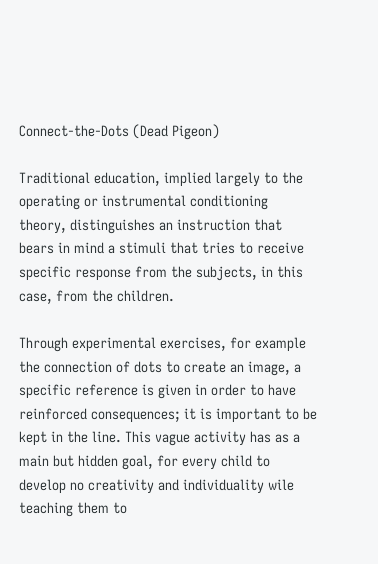Connect-the-Dots (Dead Pigeon)

Traditional education, implied largely to the operating or instrumental conditioning theory, distinguishes an instruction that bears in mind a stimuli that tries to receive specific response from the subjects, in this case, from the children.

Through experimental exercises, for example the connection of dots to create an image, a specific reference is given in order to have reinforced consequences; it is important to be kept in the line. This vague activity has as a main but hidden goal, for every child to develop no creativity and individuality wile teaching them to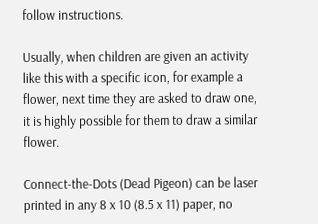follow instructions.

Usually, when children are given an activity like this with a specific icon, for example a flower, next time they are asked to draw one, it is highly possible for them to draw a similar flower.

Connect-the-Dots (Dead Pigeon) can be laser printed in any 8 x 10 (8.5 x 11) paper, no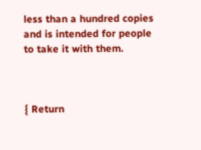less than a hundred copies and is intended for people to take it with them.



{ Return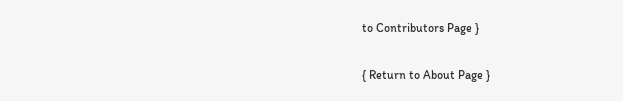to Contributors Page }

{ Return to About Page }